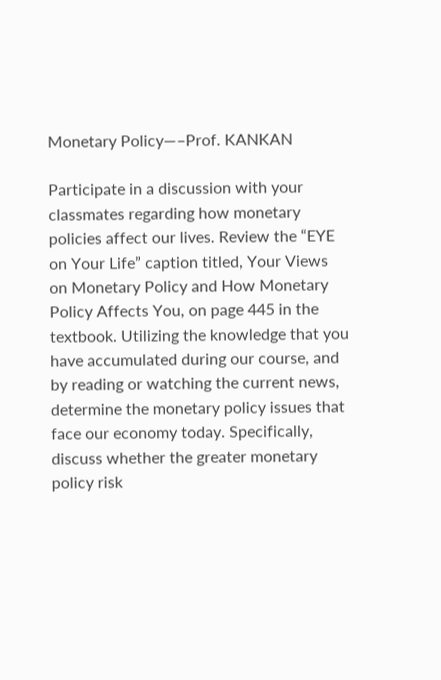Monetary Policy—–Prof. KANKAN

Participate in a discussion with your classmates regarding how monetary policies affect our lives. Review the “EYE on Your Life” caption titled, Your Views on Monetary Policy and How Monetary Policy Affects You, on page 445 in the textbook. Utilizing the knowledge that you have accumulated during our course, and by reading or watching the current news, determine the monetary policy issues that face our economy today. Specifically, discuss whether the greater monetary policy risk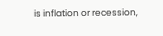is inflation or recession,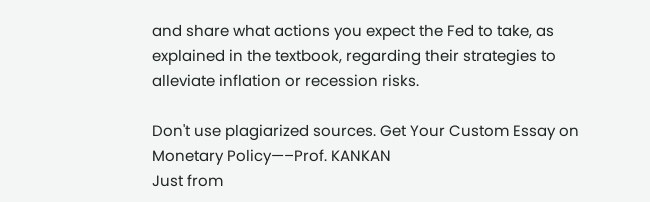and share what actions you expect the Fed to take, as explained in the textbook, regarding their strategies to alleviate inflation or recession risks.

Don't use plagiarized sources. Get Your Custom Essay on
Monetary Policy—–Prof. KANKAN
Just from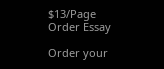$13/Page
Order Essay

Order your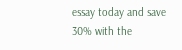essay today and save 30% with the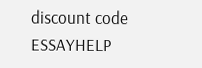discount code ESSAYHELP